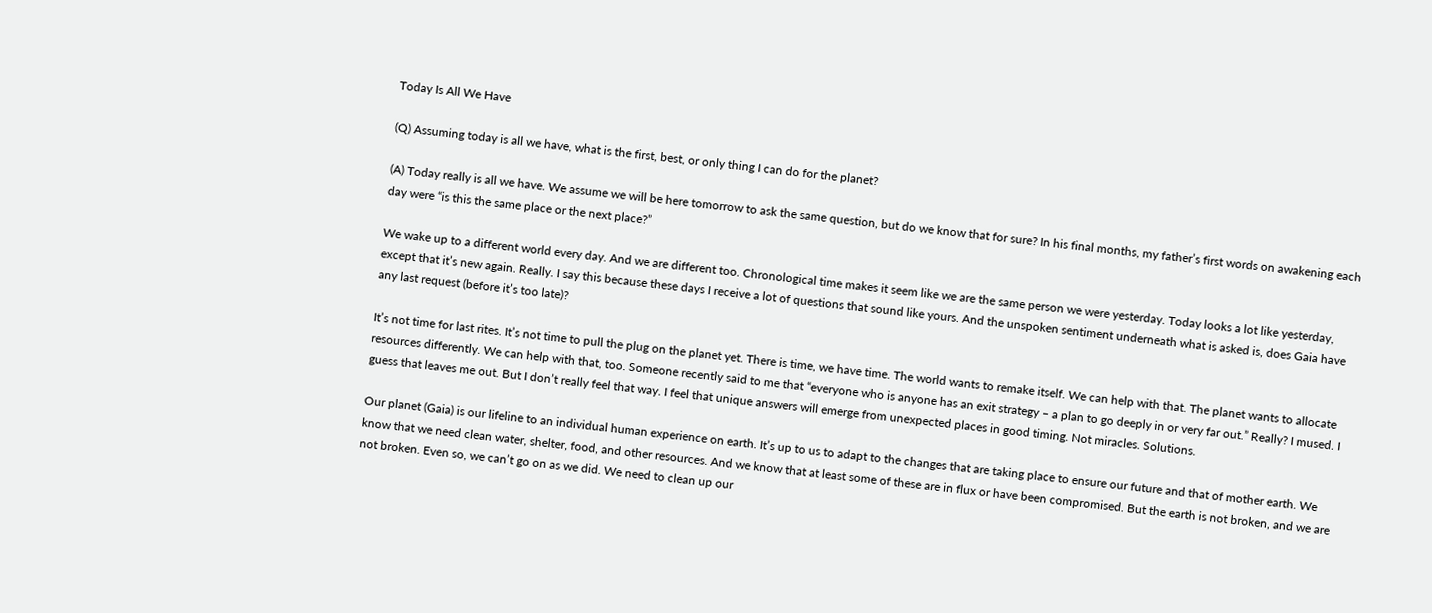Today Is All We Have

(Q) Assuming today is all we have, what is the first, best, or only thing I can do for the planet?

(A) Today really is all we have. We assume we will be here tomorrow to ask the same question, but do we know that for sure? In his final months, my father’s first words on awakening each day were “is this the same place or the next place?”

We wake up to a different world every day. And we are different too. Chronological time makes it seem like we are the same person we were yesterday. Today looks a lot like yesterday, except that it’s new again. Really. I say this because these days I receive a lot of questions that sound like yours. And the unspoken sentiment underneath what is asked is, does Gaia have any last request (before it’s too late)?

It’s not time for last rites. It’s not time to pull the plug on the planet yet. There is time, we have time. The world wants to remake itself. We can help with that. The planet wants to allocate resources differently. We can help with that, too. Someone recently said to me that “everyone who is anyone has an exit strategy – a plan to go deeply in or very far out.” Really? I mused. I guess that leaves me out. But I don’t really feel that way. I feel that unique answers will emerge from unexpected places in good timing. Not miracles. Solutions.

Our planet (Gaia) is our lifeline to an individual human experience on earth. It’s up to us to adapt to the changes that are taking place to ensure our future and that of mother earth. We know that we need clean water, shelter, food, and other resources. And we know that at least some of these are in flux or have been compromised. But the earth is not broken, and we are not broken. Even so, we can’t go on as we did. We need to clean up our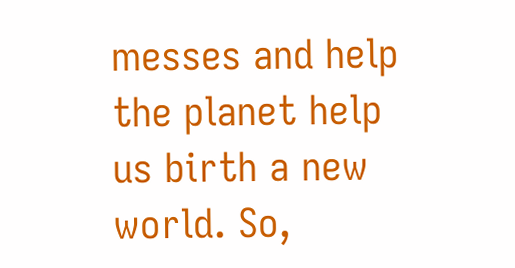messes and help the planet help us birth a new world. So,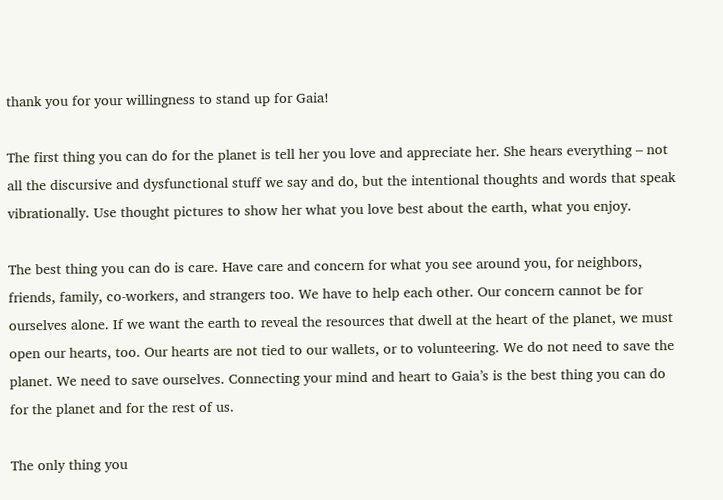thank you for your willingness to stand up for Gaia!

The first thing you can do for the planet is tell her you love and appreciate her. She hears everything – not all the discursive and dysfunctional stuff we say and do, but the intentional thoughts and words that speak vibrationally. Use thought pictures to show her what you love best about the earth, what you enjoy.

The best thing you can do is care. Have care and concern for what you see around you, for neighbors, friends, family, co-workers, and strangers too. We have to help each other. Our concern cannot be for ourselves alone. If we want the earth to reveal the resources that dwell at the heart of the planet, we must open our hearts, too. Our hearts are not tied to our wallets, or to volunteering. We do not need to save the planet. We need to save ourselves. Connecting your mind and heart to Gaia’s is the best thing you can do for the planet and for the rest of us.

The only thing you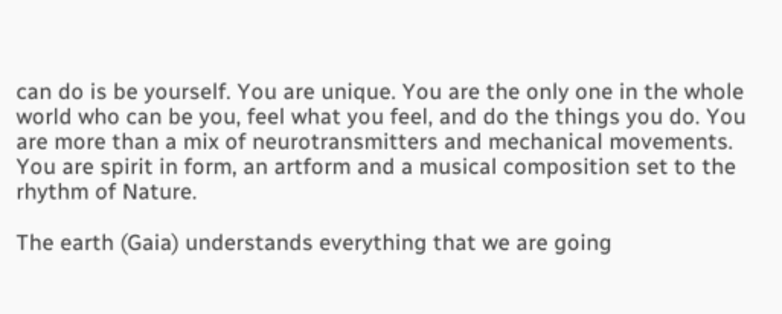can do is be yourself. You are unique. You are the only one in the whole world who can be you, feel what you feel, and do the things you do. You are more than a mix of neurotransmitters and mechanical movements. You are spirit in form, an artform and a musical composition set to the rhythm of Nature.

The earth (Gaia) understands everything that we are going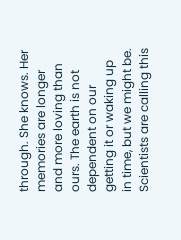through. She knows. Her memories are longer and more loving than ours. The earth is not dependent on our getting it or waking up in time, but we might be. Scientists are calling this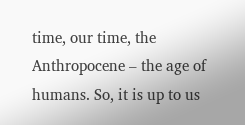time, our time, the Anthropocene – the age of humans. So, it is up to us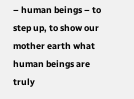– human beings – to step up, to show our mother earth what human beings are truly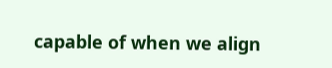capable of when we align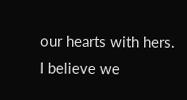our hearts with hers. I believe we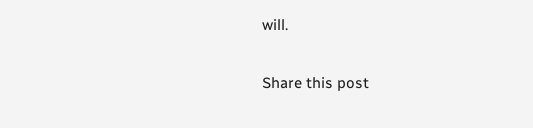will.

Share this post